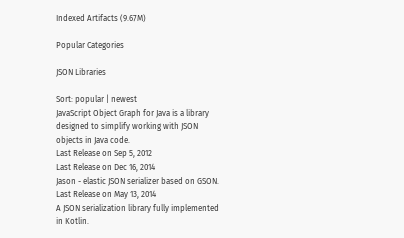Indexed Artifacts (9.67M)

Popular Categories

JSON Libraries

Sort: popular | newest
JavaScript Object Graph for Java is a library designed to simplify working with JSON objects in Java code.
Last Release on Sep 5, 2012
Last Release on Dec 16, 2014
Jason - elastic JSON serializer based on GSON.
Last Release on May 13, 2014
A JSON serialization library fully implemented in Kotlin.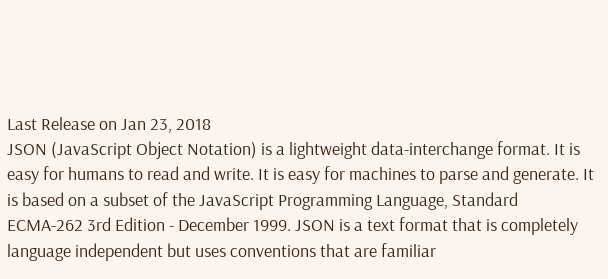Last Release on Jan 23, 2018
JSON (JavaScript Object Notation) is a lightweight data-interchange format. It is easy for humans to read and write. It is easy for machines to parse and generate. It is based on a subset of the JavaScript Programming Language, Standard ECMA-262 3rd Edition - December 1999. JSON is a text format that is completely language independent but uses conventions that are familiar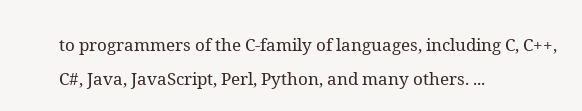to programmers of the C-family of languages, including C, C++, C#, Java, JavaScript, Perl, Python, and many others. ...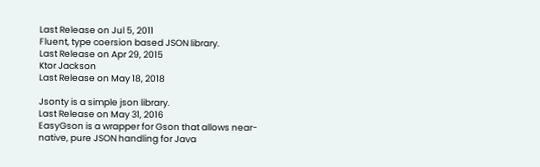Last Release on Jul 5, 2011
Fluent, type coersion based JSON library.
Last Release on Apr 29, 2015
Ktor Jackson
Last Release on May 18, 2018

Jsonty is a simple json library.
Last Release on May 31, 2016
EasyGson is a wrapper for Gson that allows near-native, pure JSON handling for Java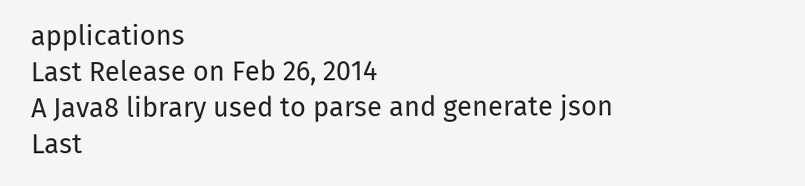applications
Last Release on Feb 26, 2014
A Java8 library used to parse and generate json
Last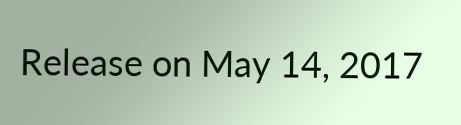Release on May 14, 2017